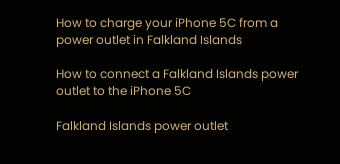How to charge your iPhone 5C from a power outlet in Falkland Islands

How to connect a Falkland Islands power outlet to the iPhone 5C

Falkland Islands power outlet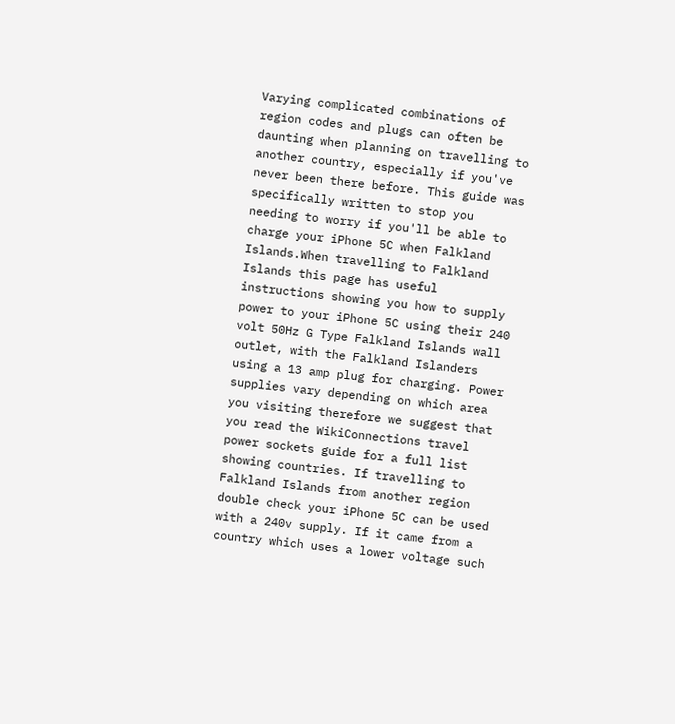Varying complicated combinations of region codes and plugs can often be daunting when planning on travelling to another country, especially if you've never been there before. This guide was specifically written to stop you needing to worry if you'll be able to charge your iPhone 5C when Falkland Islands.When travelling to Falkland Islands this page has useful instructions showing you how to supply power to your iPhone 5C using their 240 volt 50Hz G Type Falkland Islands wall outlet, with the Falkland Islanders using a 13 amp plug for charging. Power supplies vary depending on which area you visiting therefore we suggest that you read the WikiConnections travel power sockets guide for a full list showing countries. If travelling to Falkland Islands from another region double check your iPhone 5C can be used with a 240v supply. If it came from a country which uses a lower voltage such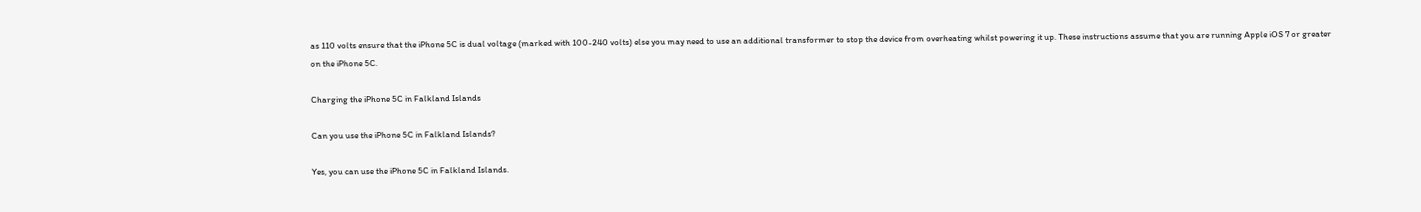as 110 volts ensure that the iPhone 5C is dual voltage (marked with 100-240 volts) else you may need to use an additional transformer to stop the device from overheating whilst powering it up. These instructions assume that you are running Apple iOS 7 or greater on the iPhone 5C.

Charging the iPhone 5C in Falkland Islands

Can you use the iPhone 5C in Falkland Islands?

Yes, you can use the iPhone 5C in Falkland Islands.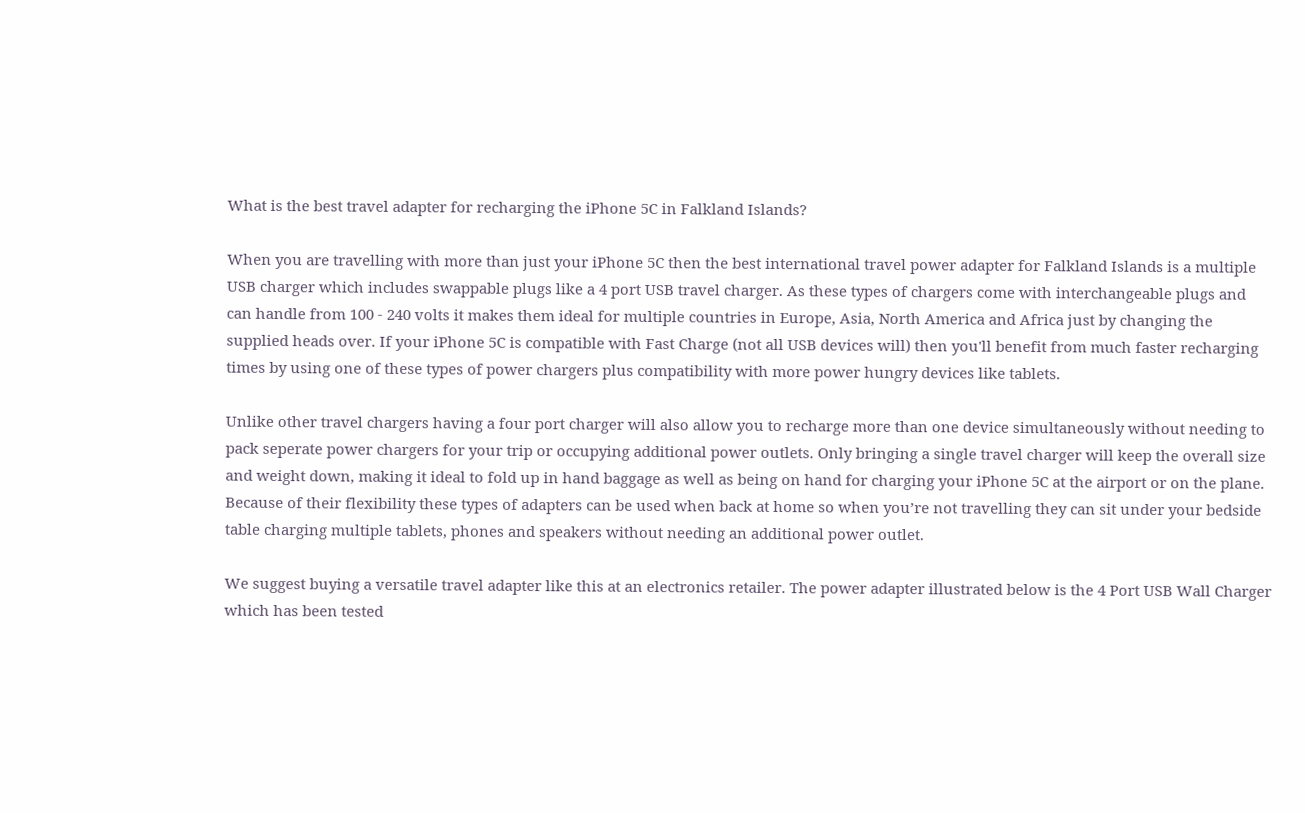What is the best travel adapter for recharging the iPhone 5C in Falkland Islands?

When you are travelling with more than just your iPhone 5C then the best international travel power adapter for Falkland Islands is a multiple USB charger which includes swappable plugs like a 4 port USB travel charger. As these types of chargers come with interchangeable plugs and can handle from 100 - 240 volts it makes them ideal for multiple countries in Europe, Asia, North America and Africa just by changing the supplied heads over. If your iPhone 5C is compatible with Fast Charge (not all USB devices will) then you'll benefit from much faster recharging times by using one of these types of power chargers plus compatibility with more power hungry devices like tablets.

Unlike other travel chargers having a four port charger will also allow you to recharge more than one device simultaneously without needing to pack seperate power chargers for your trip or occupying additional power outlets. Only bringing a single travel charger will keep the overall size and weight down, making it ideal to fold up in hand baggage as well as being on hand for charging your iPhone 5C at the airport or on the plane. Because of their flexibility these types of adapters can be used when back at home so when you’re not travelling they can sit under your bedside table charging multiple tablets, phones and speakers without needing an additional power outlet.

We suggest buying a versatile travel adapter like this at an electronics retailer. The power adapter illustrated below is the 4 Port USB Wall Charger which has been tested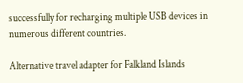successfully for recharging multiple USB devices in numerous different countries.

Alternative travel adapter for Falkland Islands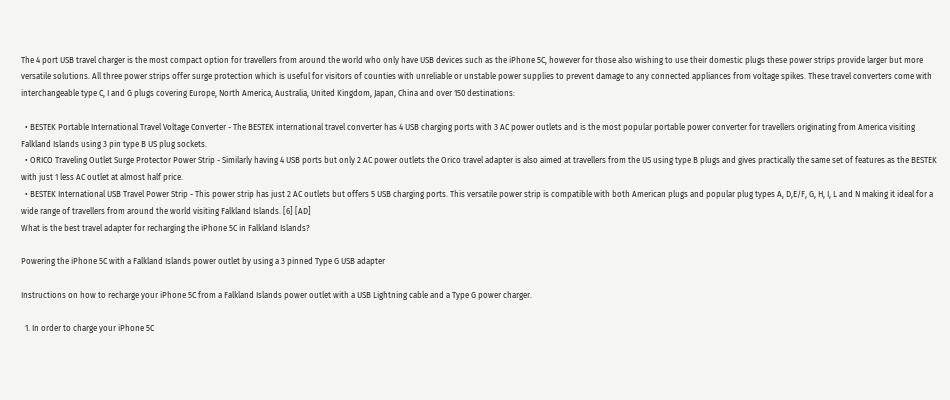The 4 port USB travel charger is the most compact option for travellers from around the world who only have USB devices such as the iPhone 5C, however for those also wishing to use their domestic plugs these power strips provide larger but more versatile solutions. All three power strips offer surge protection which is useful for visitors of counties with unreliable or unstable power supplies to prevent damage to any connected appliances from voltage spikes. These travel converters come with interchangeable type C, I and G plugs covering Europe, North America, Australia, United Kingdom, Japan, China and over 150 destinations:

  • BESTEK Portable International Travel Voltage Converter - The BESTEK international travel converter has 4 USB charging ports with 3 AC power outlets and is the most popular portable power converter for travellers originating from America visiting Falkland Islands using 3 pin type B US plug sockets.
  • ORICO Traveling Outlet Surge Protector Power Strip - Similarly having 4 USB ports but only 2 AC power outlets the Orico travel adapter is also aimed at travellers from the US using type B plugs and gives practically the same set of features as the BESTEK with just 1 less AC outlet at almost half price.
  • BESTEK International USB Travel Power Strip - This power strip has just 2 AC outlets but offers 5 USB charging ports. This versatile power strip is compatible with both American plugs and popular plug types A, D,E/F, G, H, I, L and N making it ideal for a wide range of travellers from around the world visiting Falkland Islands. [6] [AD]
What is the best travel adapter for recharging the iPhone 5C in Falkland Islands?

Powering the iPhone 5C with a Falkland Islands power outlet by using a 3 pinned Type G USB adapter

Instructions on how to recharge your iPhone 5C from a Falkland Islands power outlet with a USB Lightning cable and a Type G power charger.

  1. In order to charge your iPhone 5C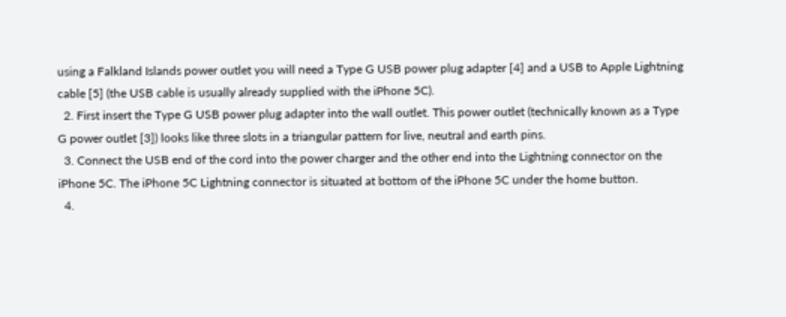using a Falkland Islands power outlet you will need a Type G USB power plug adapter [4] and a USB to Apple Lightning cable [5] (the USB cable is usually already supplied with the iPhone 5C).
  2. First insert the Type G USB power plug adapter into the wall outlet. This power outlet (technically known as a Type G power outlet [3]) looks like three slots in a triangular pattern for live, neutral and earth pins.
  3. Connect the USB end of the cord into the power charger and the other end into the Lightning connector on the iPhone 5C. The iPhone 5C Lightning connector is situated at bottom of the iPhone 5C under the home button.
  4.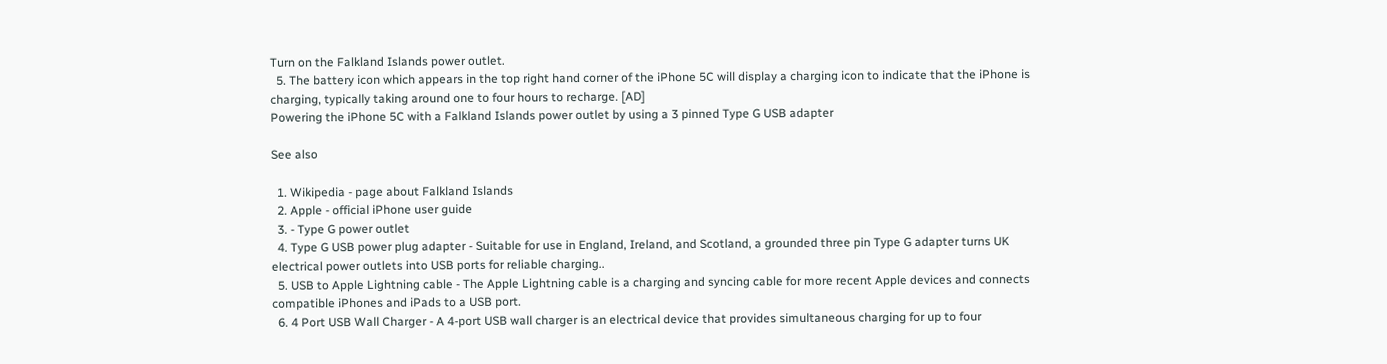Turn on the Falkland Islands power outlet.
  5. The battery icon which appears in the top right hand corner of the iPhone 5C will display a charging icon to indicate that the iPhone is charging, typically taking around one to four hours to recharge. [AD]
Powering the iPhone 5C with a Falkland Islands power outlet by using a 3 pinned Type G USB adapter

See also

  1. Wikipedia - page about Falkland Islands
  2. Apple - official iPhone user guide
  3. - Type G power outlet
  4. Type G USB power plug adapter - Suitable for use in England, Ireland, and Scotland, a grounded three pin Type G adapter turns UK electrical power outlets into USB ports for reliable charging..
  5. USB to Apple Lightning cable - The Apple Lightning cable is a charging and syncing cable for more recent Apple devices and connects compatible iPhones and iPads to a USB port.
  6. 4 Port USB Wall Charger - A 4-port USB wall charger is an electrical device that provides simultaneous charging for up to four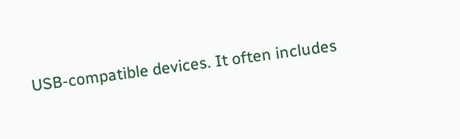USB-compatible devices. It often includes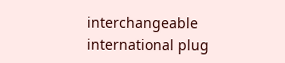interchangeable international plug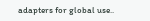adapters for global use..